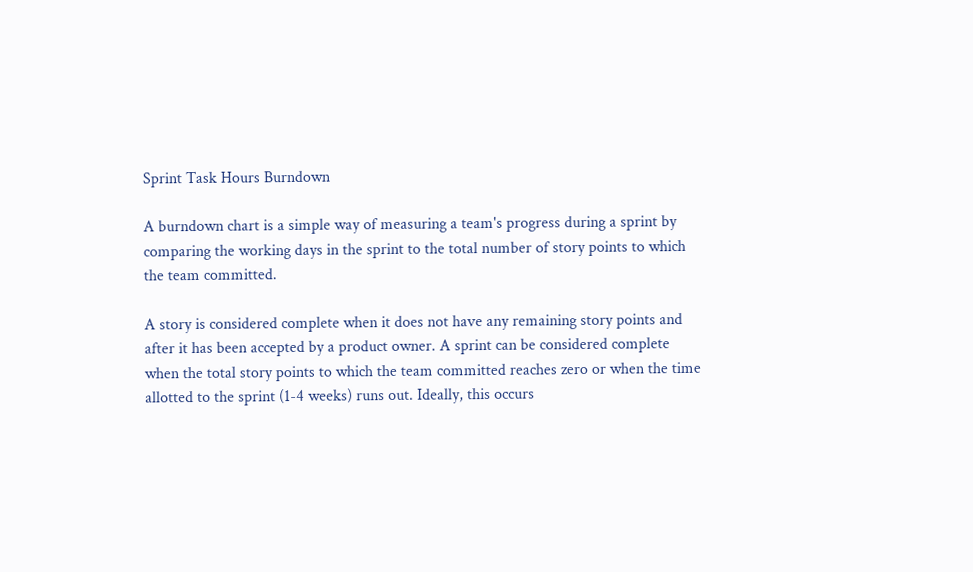Sprint Task Hours Burndown

A burndown chart is a simple way of measuring a team's progress during a sprint by comparing the working days in the sprint to the total number of story points to which the team committed.

A story is considered complete when it does not have any remaining story points and after it has been accepted by a product owner. A sprint can be considered complete when the total story points to which the team committed reaches zero or when the time allotted to the sprint (1-4 weeks) runs out. Ideally, this occurs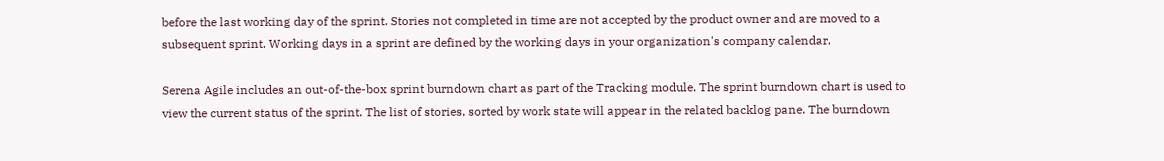before the last working day of the sprint. Stories not completed in time are not accepted by the product owner and are moved to a subsequent sprint. Working days in a sprint are defined by the working days in your organization's company calendar.

Serena Agile includes an out-of-the-box sprint burndown chart as part of the Tracking module. The sprint burndown chart is used to view the current status of the sprint. The list of stories, sorted by work state will appear in the related backlog pane. The burndown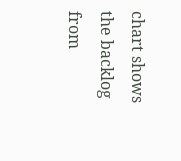chart shows the backlog from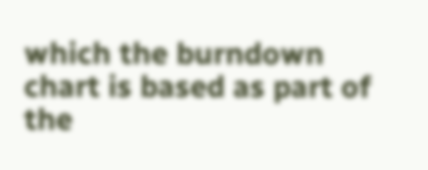which the burndown chart is based as part of the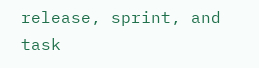release, sprint, and task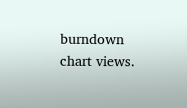burndown chart views.